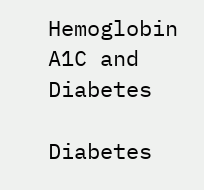Hemoglobin A1C and Diabetes

Diabetes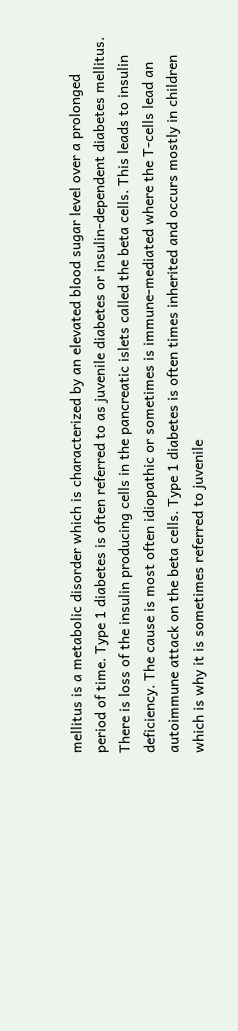mellitus is a metabolic disorder which is characterized by an elevated blood sugar level over a prolonged period of time. Type 1 diabetes is often referred to as juvenile diabetes or insulin-dependent diabetes mellitus. There is loss of the insulin producing cells in the pancreatic islets called the beta cells. This leads to insulin deficiency. The cause is most often idiopathic or sometimes is immune-mediated where the T-cells lead an autoimmune attack on the beta cells. Type 1 diabetes is often times inherited and occurs mostly in children which is why it is sometimes referred to juvenile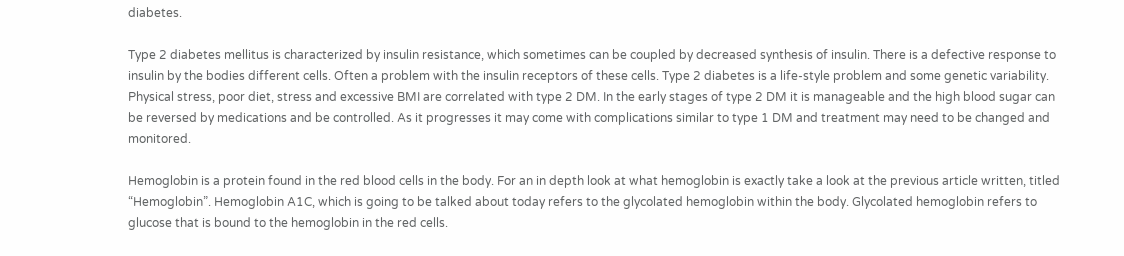diabetes.

Type 2 diabetes mellitus is characterized by insulin resistance, which sometimes can be coupled by decreased synthesis of insulin. There is a defective response to insulin by the bodies different cells. Often a problem with the insulin receptors of these cells. Type 2 diabetes is a life-style problem and some genetic variability. Physical stress, poor diet, stress and excessive BMI are correlated with type 2 DM. In the early stages of type 2 DM it is manageable and the high blood sugar can be reversed by medications and be controlled. As it progresses it may come with complications similar to type 1 DM and treatment may need to be changed and monitored.

Hemoglobin is a protein found in the red blood cells in the body. For an in depth look at what hemoglobin is exactly take a look at the previous article written, titled “Hemoglobin”. Hemoglobin A1C, which is going to be talked about today refers to the glycolated hemoglobin within the body. Glycolated hemoglobin refers to glucose that is bound to the hemoglobin in the red cells.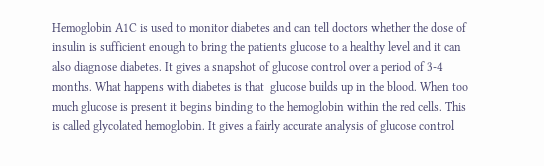Hemoglobin A1C is used to monitor diabetes and can tell doctors whether the dose of insulin is sufficient enough to bring the patients glucose to a healthy level and it can also diagnose diabetes. It gives a snapshot of glucose control over a period of 3-4 months. What happens with diabetes is that  glucose builds up in the blood. When too much glucose is present it begins binding to the hemoglobin within the red cells. This is called glycolated hemoglobin. It gives a fairly accurate analysis of glucose control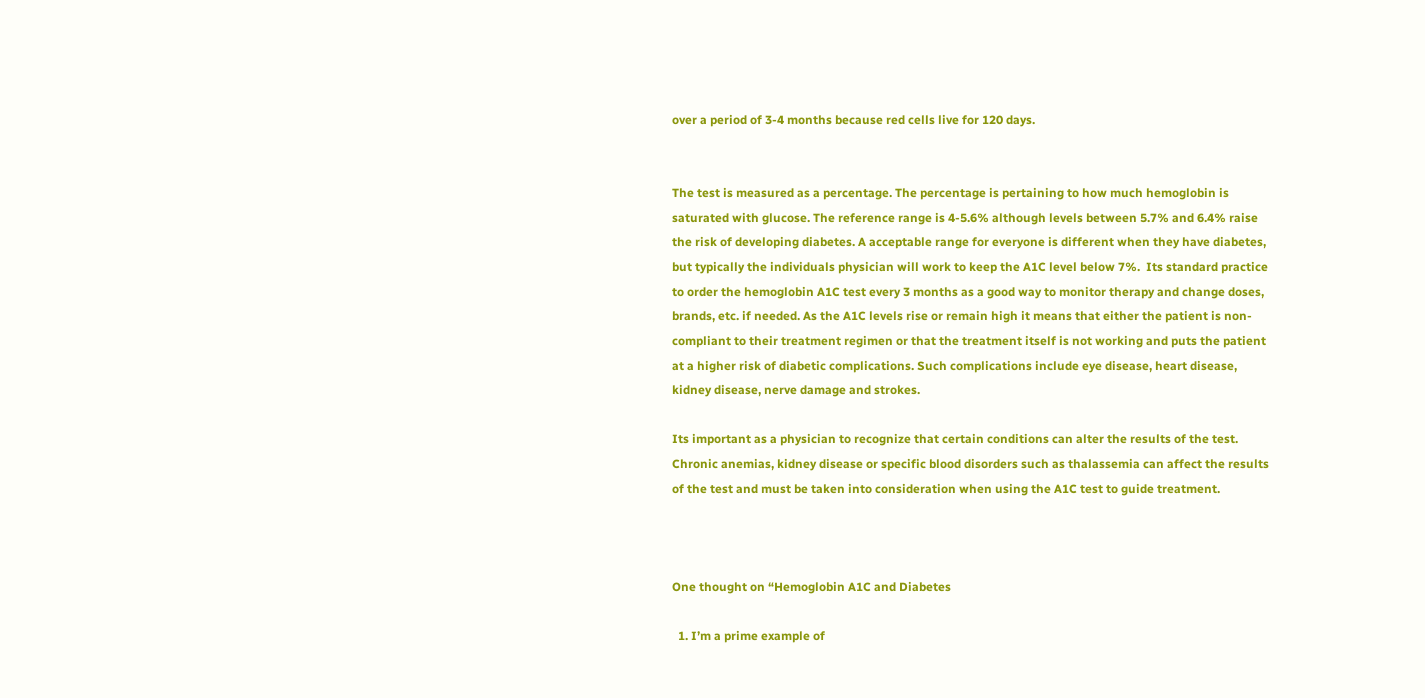over a period of 3-4 months because red cells live for 120 days.


The test is measured as a percentage. The percentage is pertaining to how much hemoglobin is saturated with glucose. The reference range is 4-5.6% although levels between 5.7% and 6.4% raise the risk of developing diabetes. A acceptable range for everyone is different when they have diabetes, but typically the individuals physician will work to keep the A1C level below 7%.  Its standard practice to order the hemoglobin A1C test every 3 months as a good way to monitor therapy and change doses, brands, etc. if needed. As the A1C levels rise or remain high it means that either the patient is non-compliant to their treatment regimen or that the treatment itself is not working and puts the patient at a higher risk of diabetic complications. Such complications include eye disease, heart disease, kidney disease, nerve damage and strokes.

Its important as a physician to recognize that certain conditions can alter the results of the test. Chronic anemias, kidney disease or specific blood disorders such as thalassemia can affect the results of the test and must be taken into consideration when using the A1C test to guide treatment.



One thought on “Hemoglobin A1C and Diabetes

  1. I’m a prime example of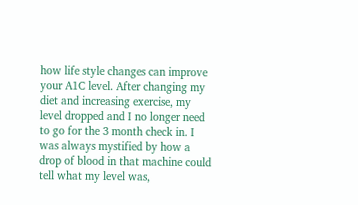how life style changes can improve your A1C level. After changing my diet and increasing exercise, my level dropped and I no longer need to go for the 3 month check in. I was always mystified by how a drop of blood in that machine could tell what my level was,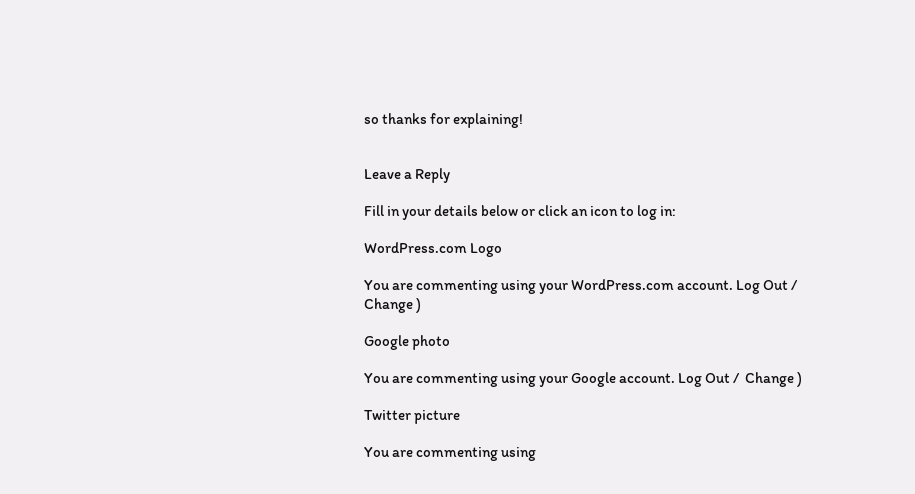so thanks for explaining!


Leave a Reply

Fill in your details below or click an icon to log in:

WordPress.com Logo

You are commenting using your WordPress.com account. Log Out /  Change )

Google photo

You are commenting using your Google account. Log Out /  Change )

Twitter picture

You are commenting using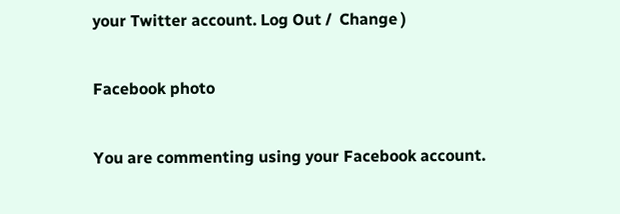your Twitter account. Log Out /  Change )

Facebook photo

You are commenting using your Facebook account.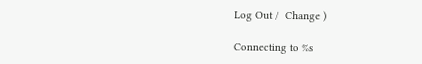Log Out /  Change )

Connecting to %s